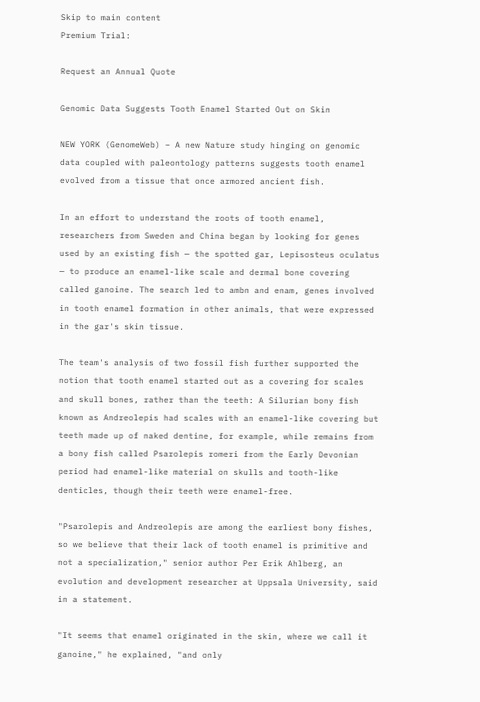Skip to main content
Premium Trial:

Request an Annual Quote

Genomic Data Suggests Tooth Enamel Started Out on Skin

NEW YORK (GenomeWeb) – A new Nature study hinging on genomic data coupled with paleontology patterns suggests tooth enamel evolved from a tissue that once armored ancient fish.

In an effort to understand the roots of tooth enamel, researchers from Sweden and China began by looking for genes used by an existing fish — the spotted gar, Lepisosteus oculatus — to produce an enamel-like scale and dermal bone covering called ganoine. The search led to ambn and enam, genes involved in tooth enamel formation in other animals, that were expressed in the gar's skin tissue.

The team's analysis of two fossil fish further supported the notion that tooth enamel started out as a covering for scales and skull bones, rather than the teeth: A Silurian bony fish known as Andreolepis had scales with an enamel-like covering but teeth made up of naked dentine, for example, while remains from a bony fish called Psarolepis romeri from the Early Devonian period had enamel-like material on skulls and tooth-like denticles, though their teeth were enamel-free.

"Psarolepis and Andreolepis are among the earliest bony fishes, so we believe that their lack of tooth enamel is primitive and not a specialization," senior author Per Erik Ahlberg, an evolution and development researcher at Uppsala University, said in a statement.

"It seems that enamel originated in the skin, where we call it ganoine," he explained, "and only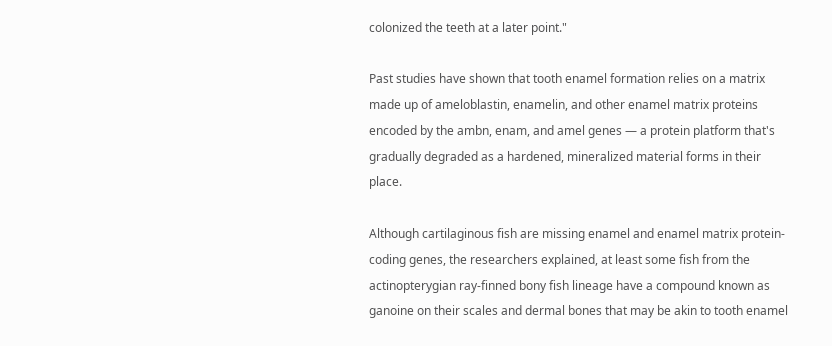colonized the teeth at a later point."

Past studies have shown that tooth enamel formation relies on a matrix made up of ameloblastin, enamelin, and other enamel matrix proteins encoded by the ambn, enam, and amel genes — a protein platform that's gradually degraded as a hardened, mineralized material forms in their place.

Although cartilaginous fish are missing enamel and enamel matrix protein-coding genes, the researchers explained, at least some fish from the actinopterygian ray-finned bony fish lineage have a compound known as ganoine on their scales and dermal bones that may be akin to tooth enamel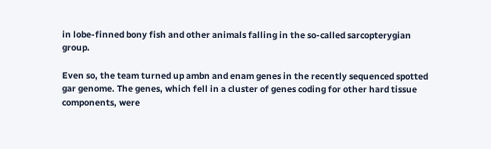in lobe-finned bony fish and other animals falling in the so-called sarcopterygian group.

Even so, the team turned up ambn and enam genes in the recently sequenced spotted gar genome. The genes, which fell in a cluster of genes coding for other hard tissue components, were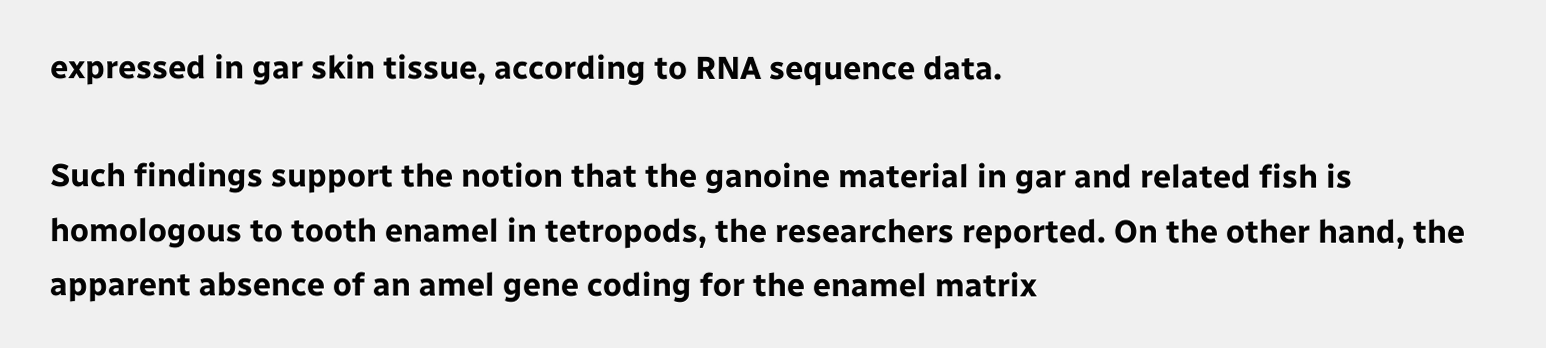expressed in gar skin tissue, according to RNA sequence data.

Such findings support the notion that the ganoine material in gar and related fish is homologous to tooth enamel in tetropods, the researchers reported. On the other hand, the apparent absence of an amel gene coding for the enamel matrix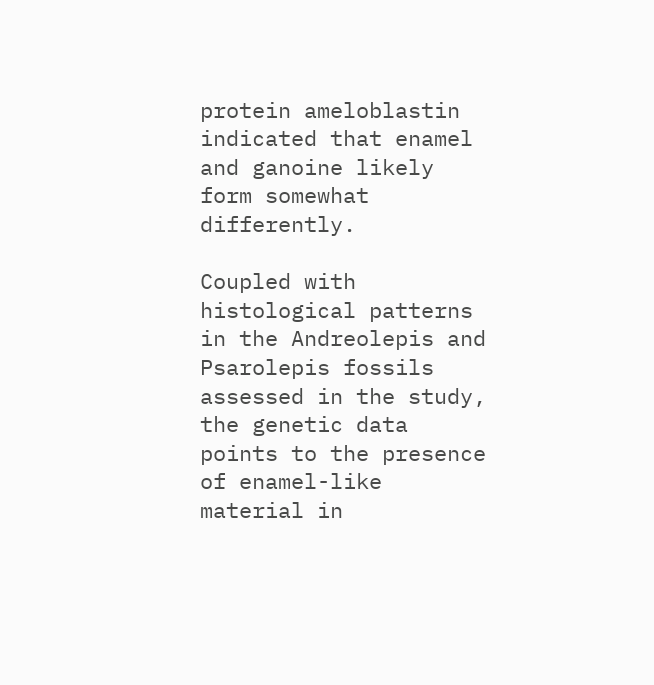protein ameloblastin indicated that enamel and ganoine likely form somewhat differently.

Coupled with histological patterns in the Andreolepis and Psarolepis fossils assessed in the study, the genetic data points to the presence of enamel-like material in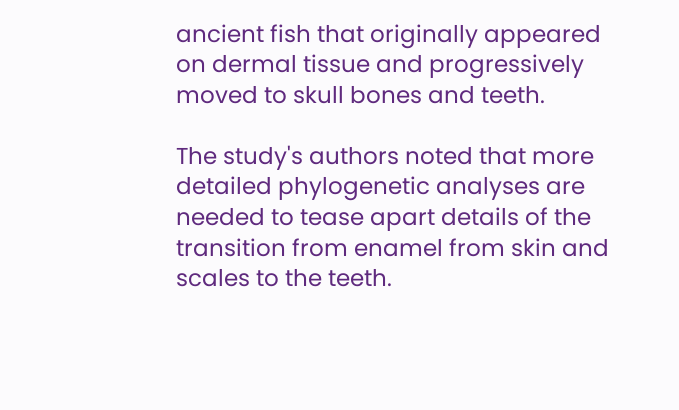ancient fish that originally appeared on dermal tissue and progressively moved to skull bones and teeth.

The study's authors noted that more detailed phylogenetic analyses are needed to tease apart details of the transition from enamel from skin and scales to the teeth.